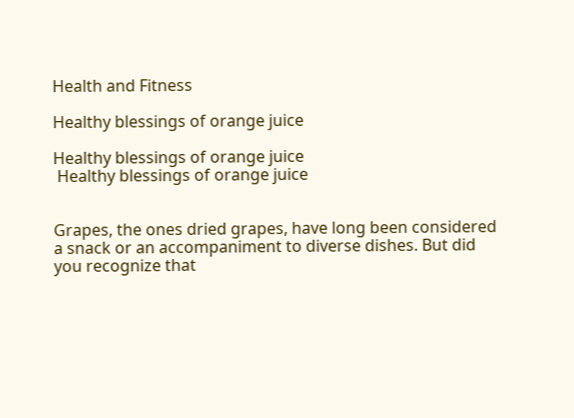Health and Fitness

Healthy blessings of orange juice

Healthy blessings of orange juice
 Healthy blessings of orange juice


Grapes, the ones dried grapes, have long been considered a snack or an accompaniment to diverse dishes. But did you recognize that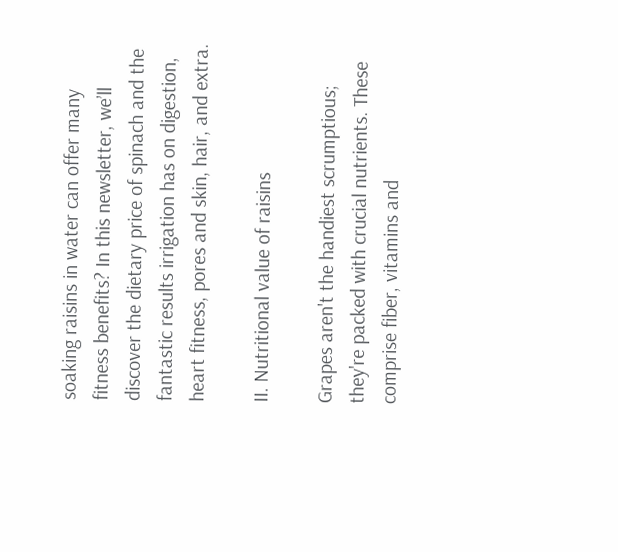soaking raisins in water can offer many fitness benefits? In this newsletter, we’ll discover the dietary price of spinach and the fantastic results irrigation has on digestion, heart fitness, pores and skin, hair, and extra.

II. Nutritional value of raisins

Grapes aren't the handiest scrumptious; they're packed with crucial nutrients. These comprise fiber, vitamins and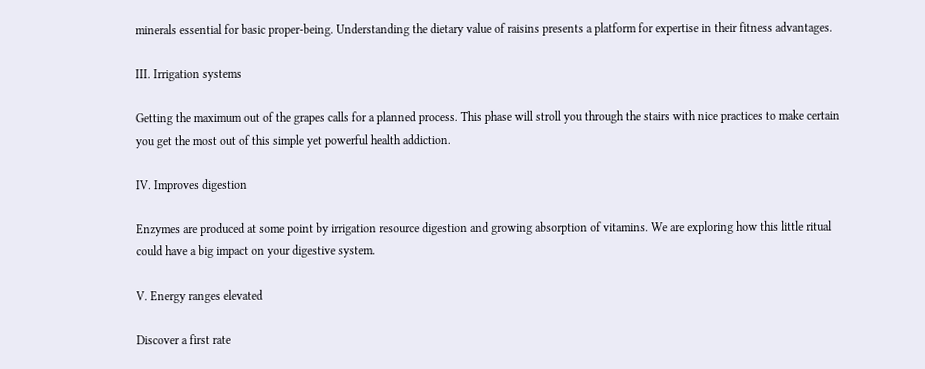minerals essential for basic proper-being. Understanding the dietary value of raisins presents a platform for expertise in their fitness advantages.

III. Irrigation systems

Getting the maximum out of the grapes calls for a planned process. This phase will stroll you through the stairs with nice practices to make certain you get the most out of this simple yet powerful health addiction.

IV. Improves digestion

Enzymes are produced at some point by irrigation resource digestion and growing absorption of vitamins. We are exploring how this little ritual could have a big impact on your digestive system.

V. Energy ranges elevated

Discover a first rate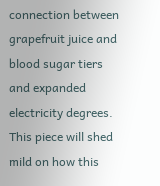connection between grapefruit juice and blood sugar tiers and expanded electricity degrees. This piece will shed mild on how this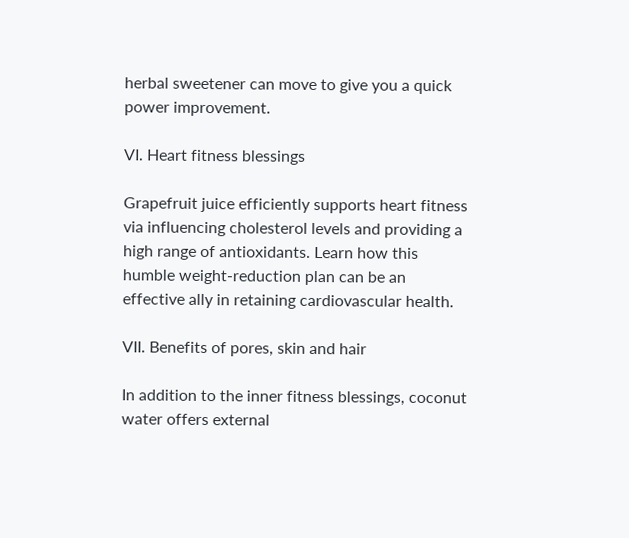herbal sweetener can move to give you a quick power improvement.

VI. Heart fitness blessings

Grapefruit juice efficiently supports heart fitness via influencing cholesterol levels and providing a high range of antioxidants. Learn how this humble weight-reduction plan can be an effective ally in retaining cardiovascular health.

VII. Benefits of pores, skin and hair

In addition to the inner fitness blessings, coconut water offers external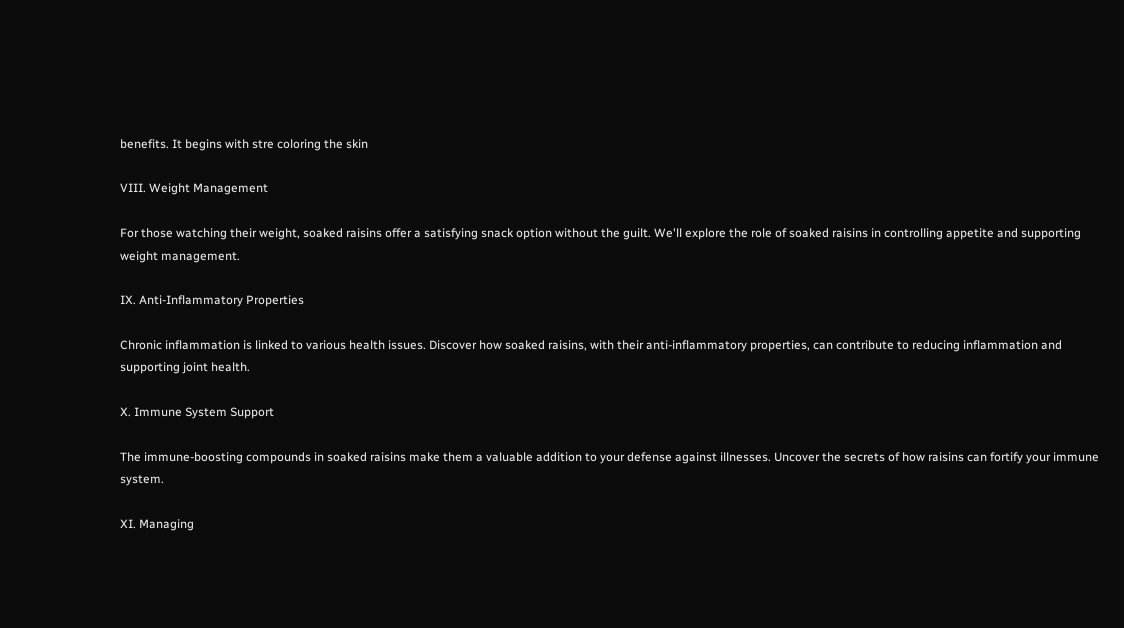benefits. It begins with stre coloring the skin

VIII. Weight Management

For those watching their weight, soaked raisins offer a satisfying snack option without the guilt. We'll explore the role of soaked raisins in controlling appetite and supporting weight management.

IX. Anti-Inflammatory Properties

Chronic inflammation is linked to various health issues. Discover how soaked raisins, with their anti-inflammatory properties, can contribute to reducing inflammation and supporting joint health.

X. Immune System Support

The immune-boosting compounds in soaked raisins make them a valuable addition to your defense against illnesses. Uncover the secrets of how raisins can fortify your immune system.

XI. Managing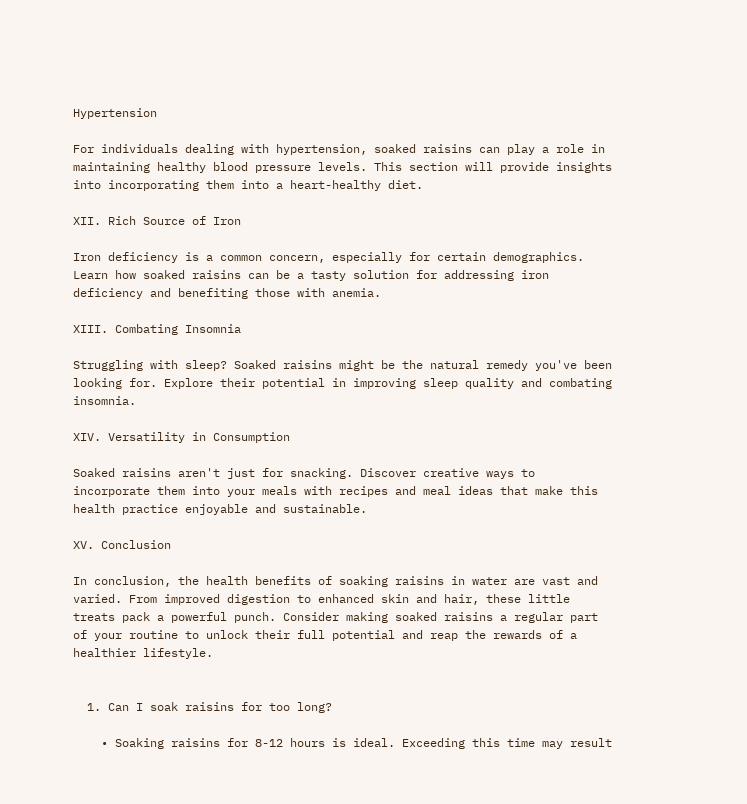Hypertension

For individuals dealing with hypertension, soaked raisins can play a role in maintaining healthy blood pressure levels. This section will provide insights into incorporating them into a heart-healthy diet.

XII. Rich Source of Iron

Iron deficiency is a common concern, especially for certain demographics. Learn how soaked raisins can be a tasty solution for addressing iron deficiency and benefiting those with anemia.

XIII. Combating Insomnia

Struggling with sleep? Soaked raisins might be the natural remedy you've been looking for. Explore their potential in improving sleep quality and combating insomnia.

XIV. Versatility in Consumption

Soaked raisins aren't just for snacking. Discover creative ways to incorporate them into your meals with recipes and meal ideas that make this health practice enjoyable and sustainable.

XV. Conclusion

In conclusion, the health benefits of soaking raisins in water are vast and varied. From improved digestion to enhanced skin and hair, these little treats pack a powerful punch. Consider making soaked raisins a regular part of your routine to unlock their full potential and reap the rewards of a healthier lifestyle.


  1. Can I soak raisins for too long?

    • Soaking raisins for 8-12 hours is ideal. Exceeding this time may result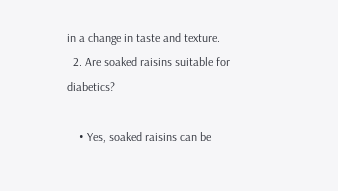in a change in taste and texture.
  2. Are soaked raisins suitable for diabetics?

    • Yes, soaked raisins can be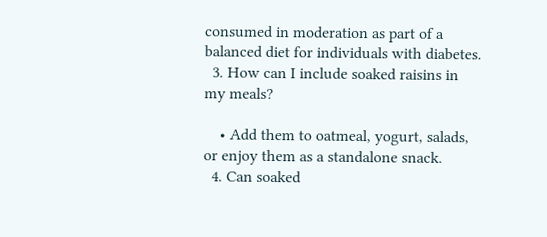consumed in moderation as part of a balanced diet for individuals with diabetes.
  3. How can I include soaked raisins in my meals?

    • Add them to oatmeal, yogurt, salads, or enjoy them as a standalone snack.
  4. Can soaked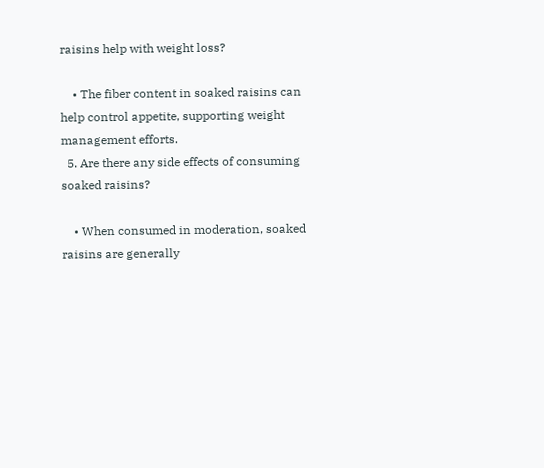raisins help with weight loss?

    • The fiber content in soaked raisins can help control appetite, supporting weight management efforts.
  5. Are there any side effects of consuming soaked raisins?

    • When consumed in moderation, soaked raisins are generally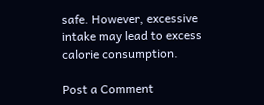safe. However, excessive intake may lead to excess calorie consumption.

Post a Comment